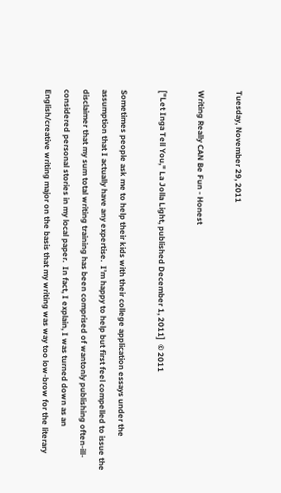Tuesday, November 29, 2011

Writing Really CAN Be Fun - Honest

["Let Inga Tell You," La Jolla Light, published December 1, 2011]  © 2011

Sometimes people ask me to help their kids with their college application essays under the assumption that I actually have any expertise.  I’m happy to help but first feel compelled to issue the disclaimer that my sum total writing training has been comprised of wantonly publishing often-ill-considered personal stories in my local paper.  In fact, I explain, I was turned down as an English/creative writing major on the basis that my writing was way too low-brow for the literary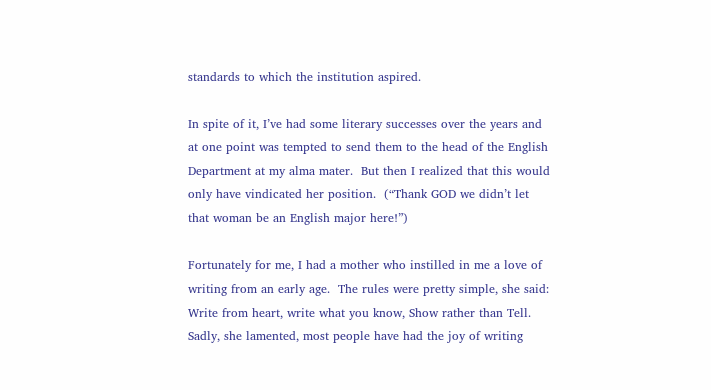standards to which the institution aspired.

In spite of it, I’ve had some literary successes over the years and at one point was tempted to send them to the head of the English Department at my alma mater.  But then I realized that this would only have vindicated her position.  (“Thank GOD we didn’t let that woman be an English major here!”)

Fortunately for me, I had a mother who instilled in me a love of writing from an early age.  The rules were pretty simple, she said: Write from heart, write what you know, Show rather than Tell. Sadly, she lamented, most people have had the joy of writing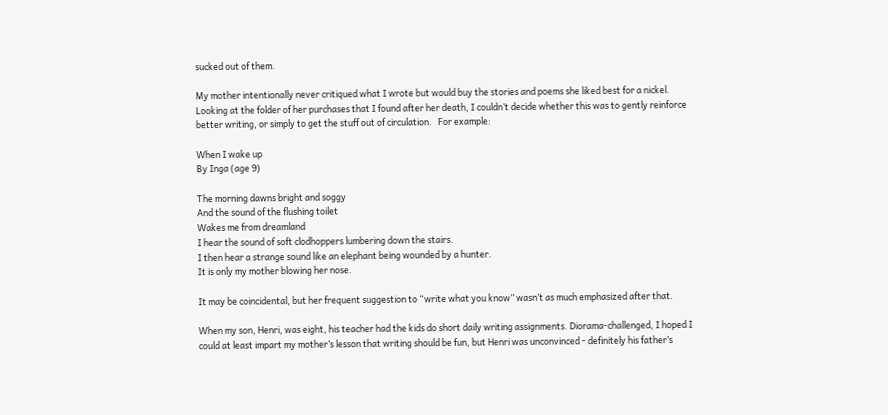sucked out of them.

My mother intentionally never critiqued what I wrote but would buy the stories and poems she liked best for a nickel.  Looking at the folder of her purchases that I found after her death, I couldn’t decide whether this was to gently reinforce better writing, or simply to get the stuff out of circulation.   For example:

When I wake up
By Inga (age 9)

The morning dawns bright and soggy
And the sound of the flushing toilet
Wakes me from dreamland
I hear the sound of soft clodhoppers lumbering down the stairs.
I then hear a strange sound like an elephant being wounded by a hunter.
It is only my mother blowing her nose.

It may be coincidental, but her frequent suggestion to “write what you know” wasn’t as much emphasized after that.

When my son, Henri, was eight, his teacher had the kids do short daily writing assignments. Diorama-challenged, I hoped I could at least impart my mother’s lesson that writing should be fun, but Henri was unconvinced - definitely his father’s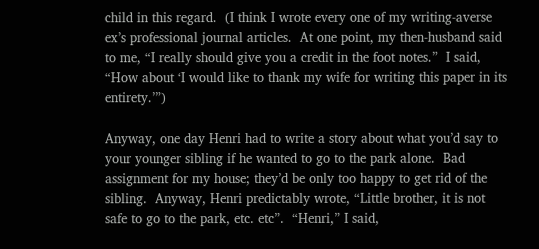child in this regard.  (I think I wrote every one of my writing-averse ex’s professional journal articles.  At one point, my then-husband said to me, “I really should give you a credit in the foot notes.”  I said, “How about ‘I would like to thank my wife for writing this paper in its entirety.’”)

Anyway, one day Henri had to write a story about what you’d say to your younger sibling if he wanted to go to the park alone.  Bad assignment for my house; they’d be only too happy to get rid of the sibling.  Anyway, Henri predictably wrote, “Little brother, it is not safe to go to the park, etc. etc”.  “Henri,” I said,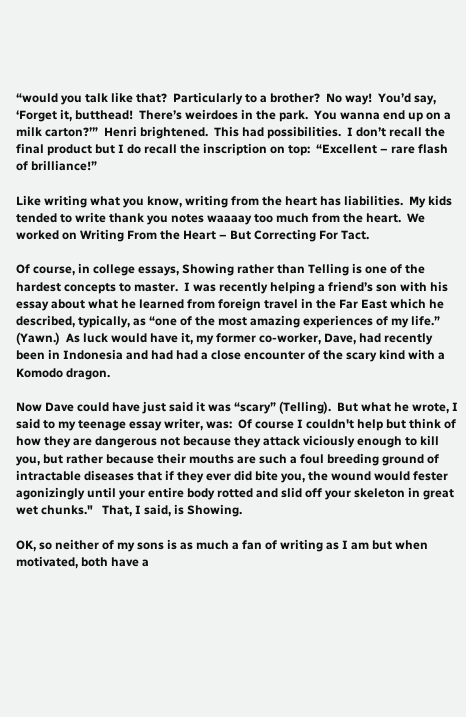“would you talk like that?  Particularly to a brother?  No way!  You’d say, ‘Forget it, butthead!  There’s weirdoes in the park.  You wanna end up on a milk carton?’”  Henri brightened.  This had possibilities.  I don’t recall the final product but I do recall the inscription on top:  “Excellent – rare flash of brilliance!”

Like writing what you know, writing from the heart has liabilities.  My kids tended to write thank you notes waaaay too much from the heart.  We worked on Writing From the Heart – But Correcting For Tact.

Of course, in college essays, Showing rather than Telling is one of the hardest concepts to master.  I was recently helping a friend’s son with his essay about what he learned from foreign travel in the Far East which he described, typically, as “one of the most amazing experiences of my life.”  (Yawn.)  As luck would have it, my former co-worker, Dave, had recently been in Indonesia and had had a close encounter of the scary kind with a Komodo dragon.

Now Dave could have just said it was “scary” (Telling).  But what he wrote, I said to my teenage essay writer, was:  Of course I couldn't help but think of how they are dangerous not because they attack viciously enough to kill you, but rather because their mouths are such a foul breeding ground of intractable diseases that if they ever did bite you, the wound would fester agonizingly until your entire body rotted and slid off your skeleton in great wet chunks."   That, I said, is Showing.

OK, so neither of my sons is as much a fan of writing as I am but when motivated, both have a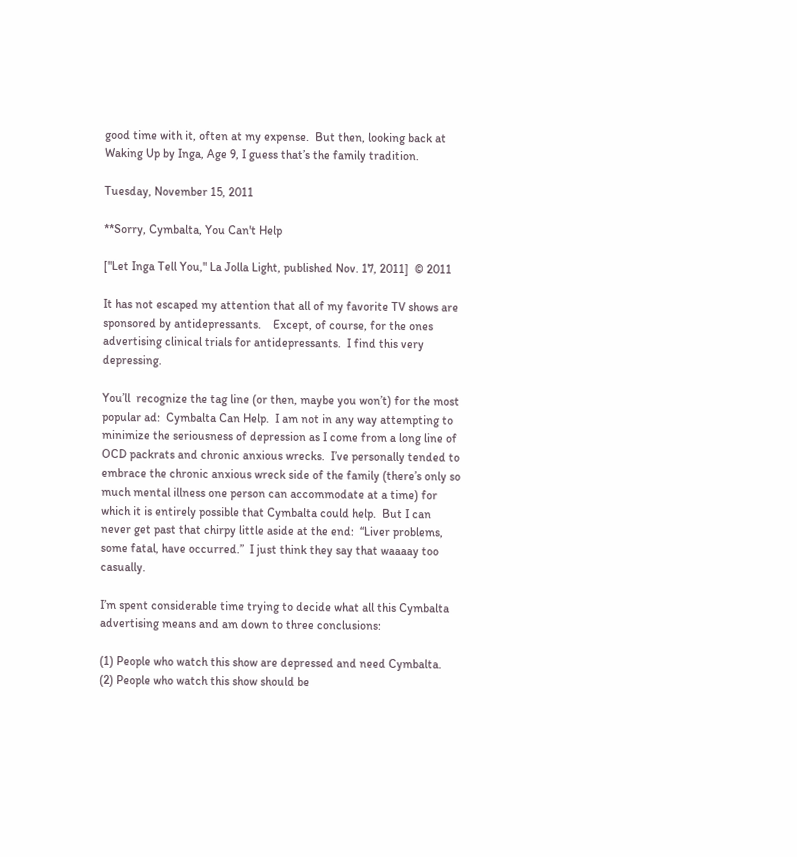good time with it, often at my expense.  But then, looking back at Waking Up by Inga, Age 9, I guess that’s the family tradition.

Tuesday, November 15, 2011

**Sorry, Cymbalta, You Can't Help

["Let Inga Tell You," La Jolla Light, published Nov. 17, 2011]  © 2011

It has not escaped my attention that all of my favorite TV shows are sponsored by antidepressants.    Except, of course, for the ones advertising clinical trials for antidepressants.  I find this very depressing.

You’ll  recognize the tag line (or then, maybe you won’t) for the most popular ad:  Cymbalta Can Help.  I am not in any way attempting to minimize the seriousness of depression as I come from a long line of OCD packrats and chronic anxious wrecks.  I’ve personally tended to embrace the chronic anxious wreck side of the family (there’s only so much mental illness one person can accommodate at a time) for which it is entirely possible that Cymbalta could help.  But I can never get past that chirpy little aside at the end:  “Liver problems, some fatal, have occurred.”  I just think they say that waaaay too casually.

I’m spent considerable time trying to decide what all this Cymbalta advertising means and am down to three conclusions:

(1) People who watch this show are depressed and need Cymbalta.
(2) People who watch this show should be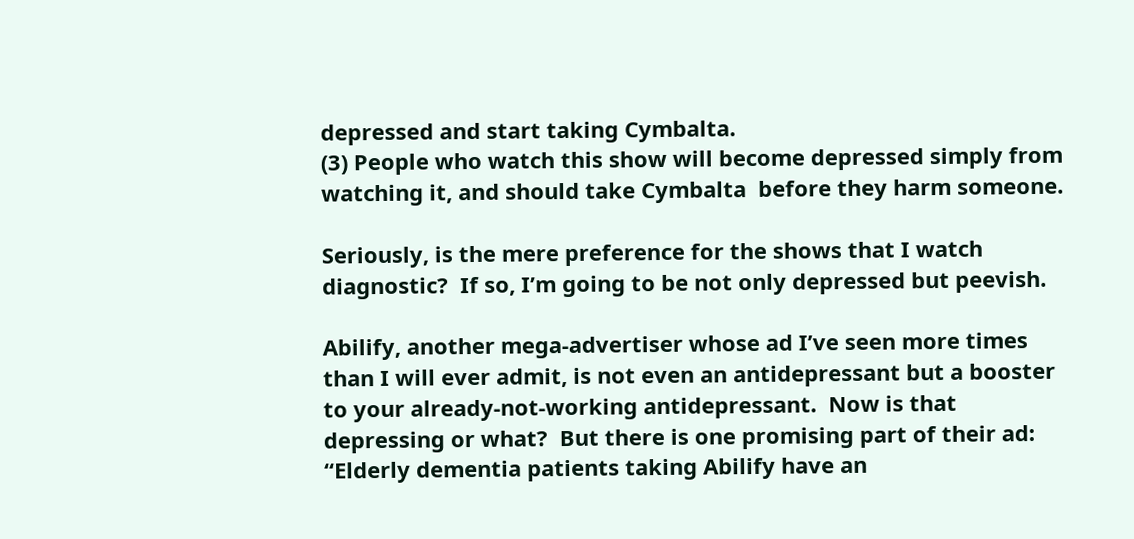depressed and start taking Cymbalta.
(3) People who watch this show will become depressed simply from watching it, and should take Cymbalta  before they harm someone.

Seriously, is the mere preference for the shows that I watch diagnostic?  If so, I’m going to be not only depressed but peevish.

Abilify, another mega-advertiser whose ad I’ve seen more times than I will ever admit, is not even an antidepressant but a booster to your already-not-working antidepressant.  Now is that depressing or what?  But there is one promising part of their ad:  “Elderly dementia patients taking Abilify have an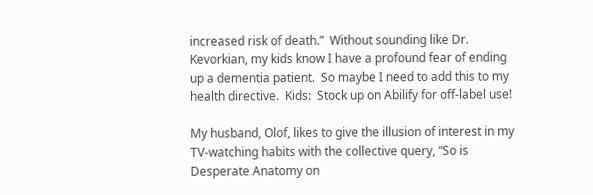increased risk of death.”  Without sounding like Dr. Kevorkian, my kids know I have a profound fear of ending up a dementia patient.  So maybe I need to add this to my health directive.  Kids:  Stock up on Abilify for off-label use!

My husband, Olof, likes to give the illusion of interest in my TV-watching habits with the collective query, “So is Desperate Anatomy on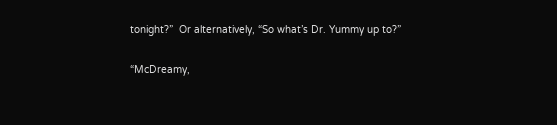tonight?”  Or alternatively, “So what’s Dr. Yummy up to?”

“McDreamy,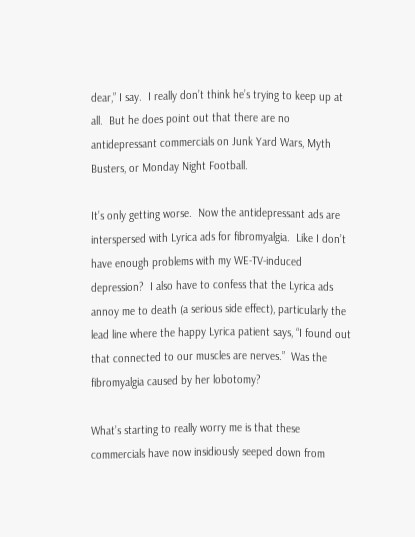dear,” I say.  I really don’t think he’s trying to keep up at all.  But he does point out that there are no antidepressant commercials on Junk Yard Wars, Myth Busters, or Monday Night Football.

It’s only getting worse.  Now the antidepressant ads are interspersed with Lyrica ads for fibromyalgia.  Like I don’t have enough problems with my WE-TV-induced depression?  I also have to confess that the Lyrica ads annoy me to death (a serious side effect), particularly the lead line where the happy Lyrica patient says, “I found out that connected to our muscles are nerves.”  Was the fibromyalgia caused by her lobotomy?

What’s starting to really worry me is that these commercials have now insidiously seeped down from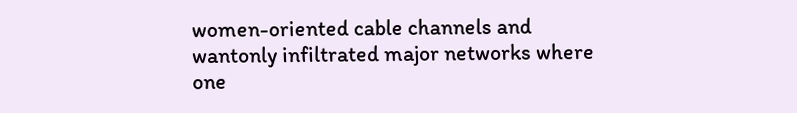women-oriented cable channels and wantonly infiltrated major networks where one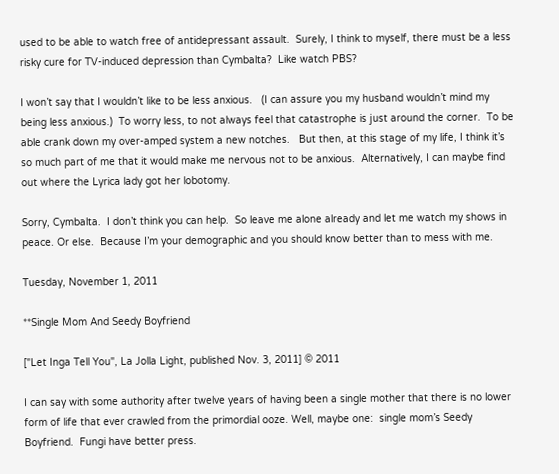used to be able to watch free of antidepressant assault.  Surely, I think to myself, there must be a less risky cure for TV-induced depression than Cymbalta?  Like watch PBS?

I won’t say that I wouldn’t like to be less anxious.   (I can assure you my husband wouldn’t mind my being less anxious.)  To worry less, to not always feel that catastrophe is just around the corner.  To be able crank down my over-amped system a new notches.   But then, at this stage of my life, I think it’s so much part of me that it would make me nervous not to be anxious.  Alternatively, I can maybe find out where the Lyrica lady got her lobotomy.

Sorry, Cymbalta.  I don’t think you can help.  So leave me alone already and let me watch my shows in peace. Or else.  Because I’m your demographic and you should know better than to mess with me.

Tuesday, November 1, 2011

**Single Mom And Seedy Boyfriend

["Let Inga Tell You", La Jolla Light, published Nov. 3, 2011] © 2011

I can say with some authority after twelve years of having been a single mother that there is no lower form of life that ever crawled from the primordial ooze. Well, maybe one:  single mom’s Seedy Boyfriend.  Fungi have better press.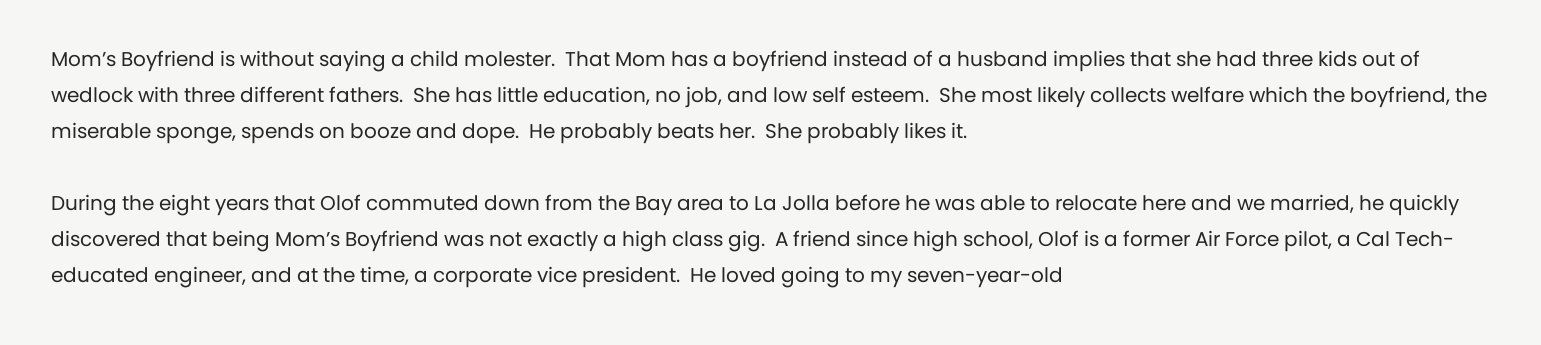Mom’s Boyfriend is without saying a child molester.  That Mom has a boyfriend instead of a husband implies that she had three kids out of wedlock with three different fathers.  She has little education, no job, and low self esteem.  She most likely collects welfare which the boyfriend, the miserable sponge, spends on booze and dope.  He probably beats her.  She probably likes it.

During the eight years that Olof commuted down from the Bay area to La Jolla before he was able to relocate here and we married, he quickly discovered that being Mom’s Boyfriend was not exactly a high class gig.  A friend since high school, Olof is a former Air Force pilot, a Cal Tech-educated engineer, and at the time, a corporate vice president.  He loved going to my seven-year-old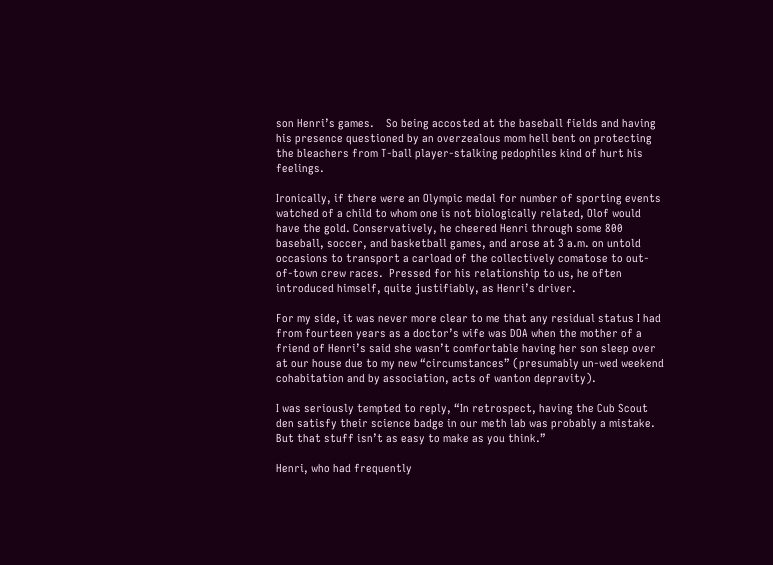son Henri’s games.    So being accosted at the baseball fields and having his presence questioned by an overzealous mom hell bent on protecting the bleachers from T-ball player-stalking pedophiles kind of hurt his feelings.

Ironically, if there were an Olympic medal for number of sporting events watched of a child to whom one is not biologically related, Olof would have the gold. Conservatively, he cheered Henri through some 800 baseball, soccer, and basketball games, and arose at 3 a.m. on untold occasions to transport a carload of the collectively comatose to out-of-town crew races.  Pressed for his relationship to us, he often introduced himself, quite justifiably, as Henri’s driver.

For my side, it was never more clear to me that any residual status I had from fourteen years as a doctor’s wife was DOA when the mother of a friend of Henri’s said she wasn’t comfortable having her son sleep over at our house due to my new “circumstances” (presumably un-wed weekend cohabitation and by association, acts of wanton depravity).

I was seriously tempted to reply, “In retrospect, having the Cub Scout den satisfy their science badge in our meth lab was probably a mistake.  But that stuff isn’t as easy to make as you think.”

Henri, who had frequently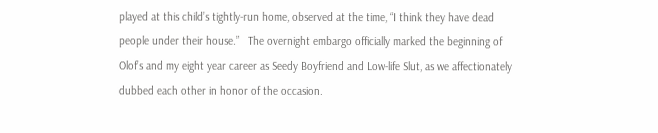played at this child’s tightly-run home, observed at the time, “I think they have dead people under their house.”   The overnight embargo officially marked the beginning of Olof’s and my eight year career as Seedy Boyfriend and Low-life Slut, as we affectionately dubbed each other in honor of the occasion.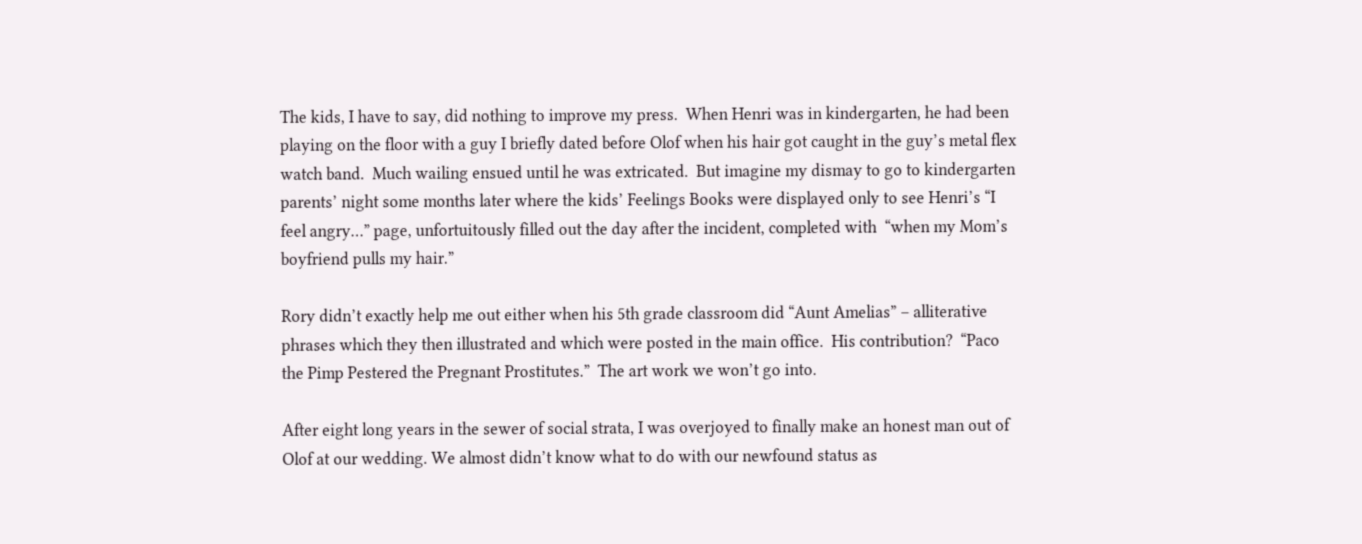The kids, I have to say, did nothing to improve my press.  When Henri was in kindergarten, he had been playing on the floor with a guy I briefly dated before Olof when his hair got caught in the guy’s metal flex watch band.  Much wailing ensued until he was extricated.  But imagine my dismay to go to kindergarten parents’ night some months later where the kids’ Feelings Books were displayed only to see Henri’s “I feel angry…” page, unfortuitously filled out the day after the incident, completed with  “when my Mom’s boyfriend pulls my hair.”

Rory didn’t exactly help me out either when his 5th grade classroom did “Aunt Amelias” – alliterative phrases which they then illustrated and which were posted in the main office.  His contribution?  “Paco the Pimp Pestered the Pregnant Prostitutes.”  The art work we won’t go into.

After eight long years in the sewer of social strata, I was overjoyed to finally make an honest man out of Olof at our wedding. We almost didn’t know what to do with our newfound status as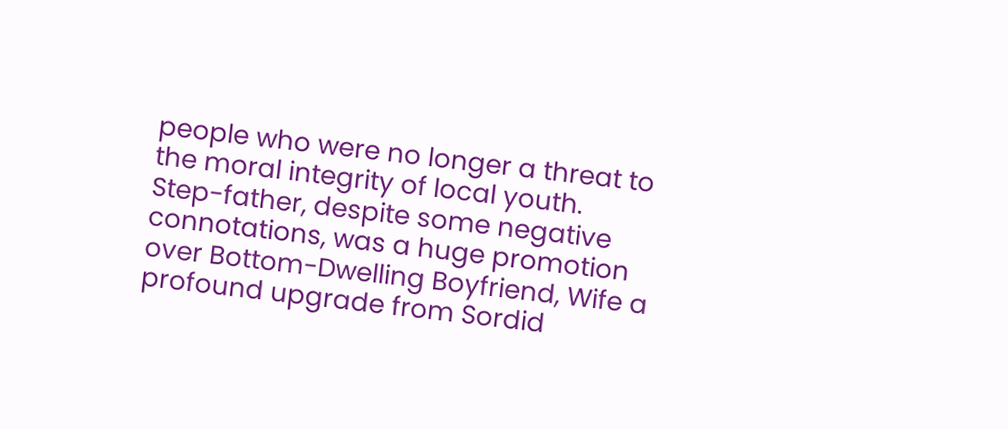people who were no longer a threat to the moral integrity of local youth.  Step-father, despite some negative connotations, was a huge promotion over Bottom-Dwelling Boyfriend, Wife a profound upgrade from Sordid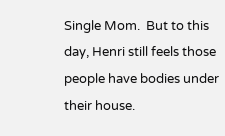Single Mom.  But to this day, Henri still feels those people have bodies under their house.